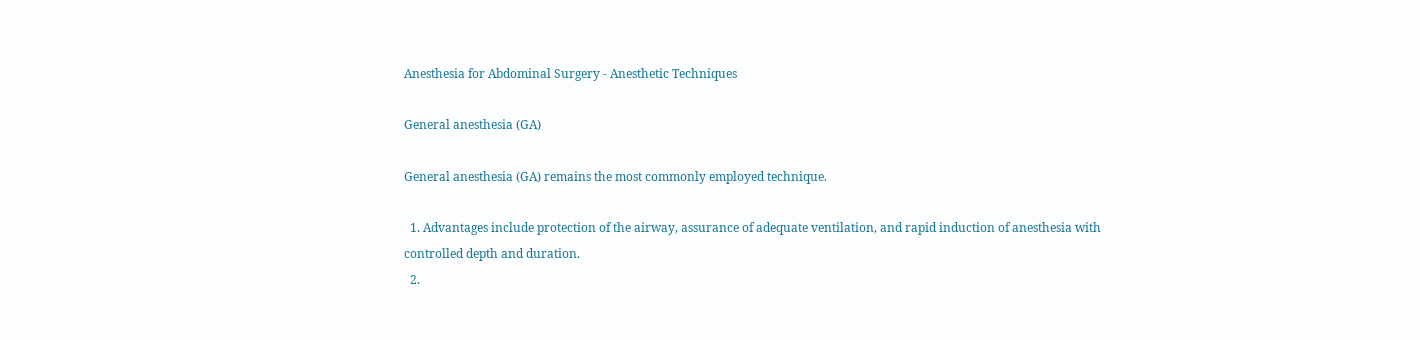Anesthesia for Abdominal Surgery - Anesthetic Techniques

General anesthesia (GA)

General anesthesia (GA) remains the most commonly employed technique.

  1. Advantages include protection of the airway, assurance of adequate ventilation, and rapid induction of anesthesia with controlled depth and duration.
  2.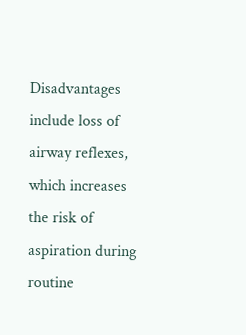Disadvantages include loss of airway reflexes, which increases the risk of aspiration during routine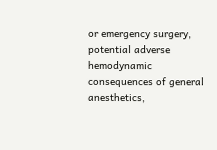or emergency surgery, potential adverse hemodynamic consequences of general anesthetics,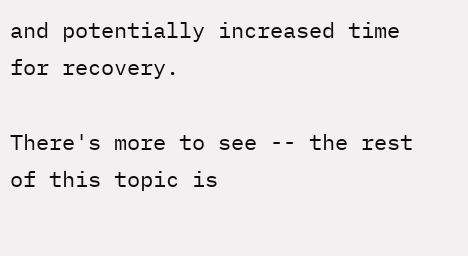and potentially increased time for recovery.

There's more to see -- the rest of this topic is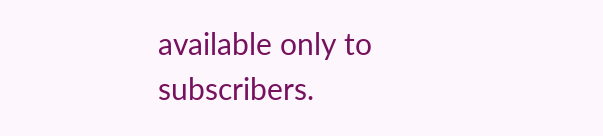available only to subscribers.